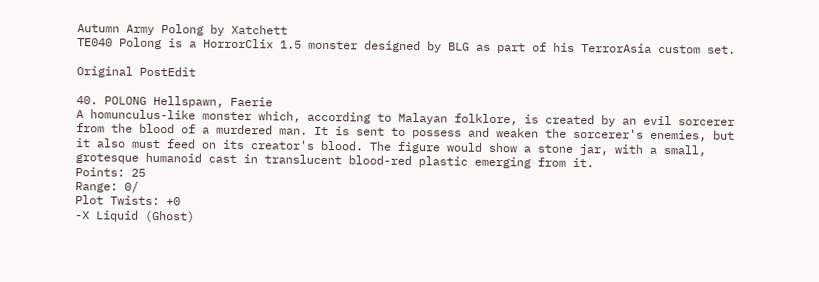Autumn Army Polong by Xatchett
TE040 Polong is a HorrorClix 1.5 monster designed by BLG as part of his TerrorAsia custom set.

Original PostEdit

40. POLONG Hellspawn, Faerie
A homunculus-like monster which, according to Malayan folklore, is created by an evil sorcerer from the blood of a murdered man. It is sent to possess and weaken the sorcerer's enemies, but it also must feed on its creator's blood. The figure would show a stone jar, with a small, grotesque humanoid cast in translucent blood-red plastic emerging from it.
Points: 25
Range: 0/
Plot Twists: +0
-X Liquid (Ghost)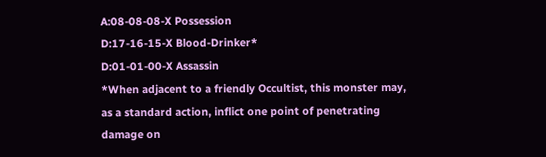A:08-08-08-X Possession
D:17-16-15-X Blood-Drinker*
D:01-01-00-X Assassin
*When adjacent to a friendly Occultist, this monster may, as a standard action, inflict one point of penetrating damage on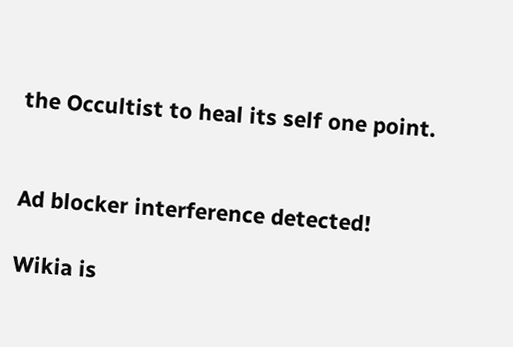the Occultist to heal its self one point.


Ad blocker interference detected!

Wikia is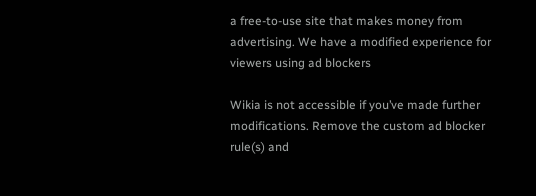a free-to-use site that makes money from advertising. We have a modified experience for viewers using ad blockers

Wikia is not accessible if you’ve made further modifications. Remove the custom ad blocker rule(s) and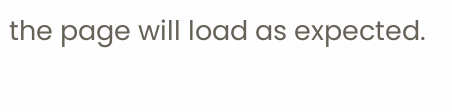the page will load as expected.